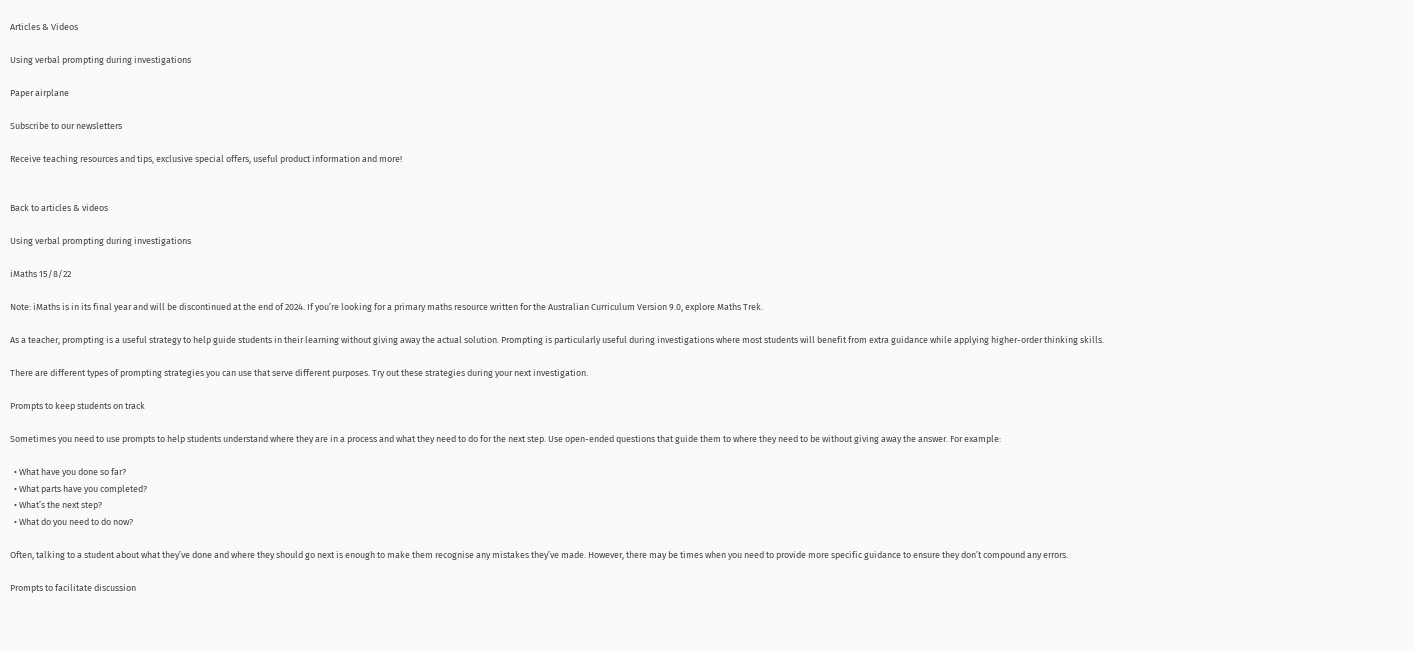Articles & Videos

Using verbal prompting during investigations

Paper airplane

Subscribe to our newsletters

Receive teaching resources and tips, exclusive special offers, useful product information and more!


Back to articles & videos

Using verbal prompting during investigations

iMaths 15/8/22

Note: iMaths is in its final year and will be discontinued at the end of 2024. If you’re looking for a primary maths resource written for the Australian Curriculum Version 9.0, explore Maths Trek.

As a teacher, prompting is a useful strategy to help guide students in their learning without giving away the actual solution. Prompting is particularly useful during investigations where most students will benefit from extra guidance while applying higher-order thinking skills.

There are different types of prompting strategies you can use that serve different purposes. Try out these strategies during your next investigation.

Prompts to keep students on track

Sometimes you need to use prompts to help students understand where they are in a process and what they need to do for the next step. Use open-ended questions that guide them to where they need to be without giving away the answer. For example:

  • What have you done so far?
  • What parts have you completed?
  • What’s the next step?
  • What do you need to do now?

Often, talking to a student about what they’ve done and where they should go next is enough to make them recognise any mistakes they’ve made. However, there may be times when you need to provide more specific guidance to ensure they don’t compound any errors.

Prompts to facilitate discussion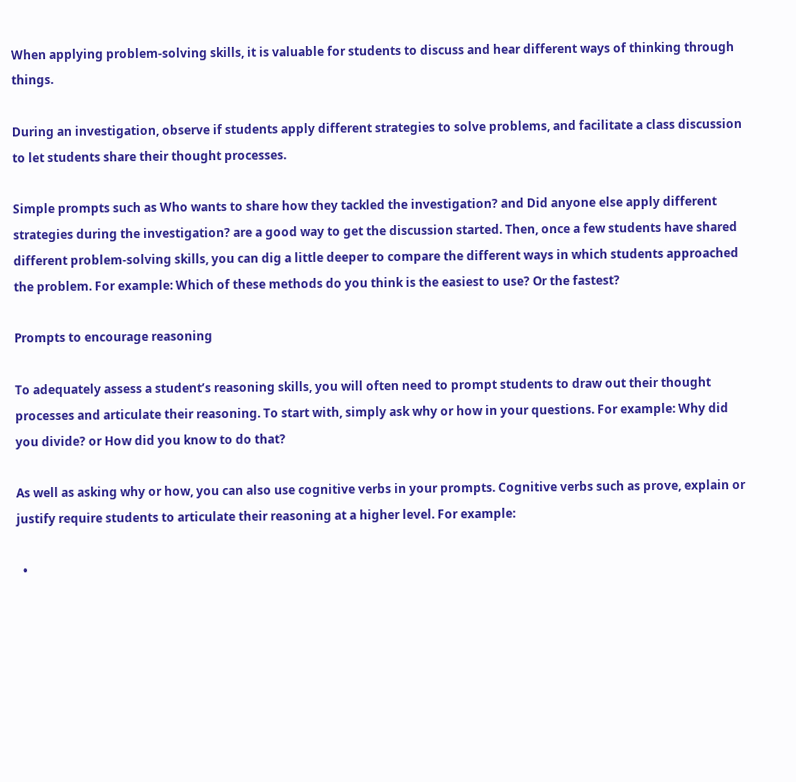When applying problem-solving skills, it is valuable for students to discuss and hear different ways of thinking through things.

During an investigation, observe if students apply different strategies to solve problems, and facilitate a class discussion to let students share their thought processes.

Simple prompts such as Who wants to share how they tackled the investigation? and Did anyone else apply different strategies during the investigation? are a good way to get the discussion started. Then, once a few students have shared different problem-solving skills, you can dig a little deeper to compare the different ways in which students approached the problem. For example: Which of these methods do you think is the easiest to use? Or the fastest?

Prompts to encourage reasoning

To adequately assess a student’s reasoning skills, you will often need to prompt students to draw out their thought processes and articulate their reasoning. To start with, simply ask why or how in your questions. For example: Why did you divide? or How did you know to do that?

As well as asking why or how, you can also use cognitive verbs in your prompts. Cognitive verbs such as prove, explain or justify require students to articulate their reasoning at a higher level. For example:

  •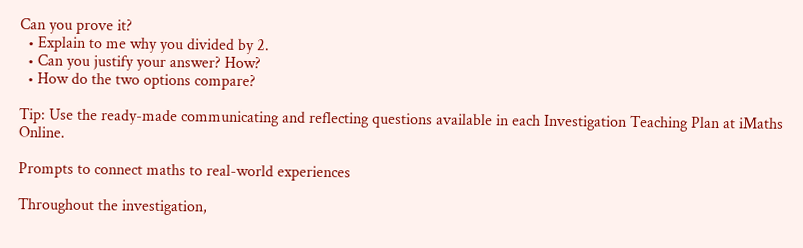Can you prove it?
  • Explain to me why you divided by 2.
  • Can you justify your answer? How?
  • How do the two options compare?

Tip: Use the ready-made communicating and reflecting questions available in each Investigation Teaching Plan at iMaths Online.

Prompts to connect maths to real-world experiences

Throughout the investigation,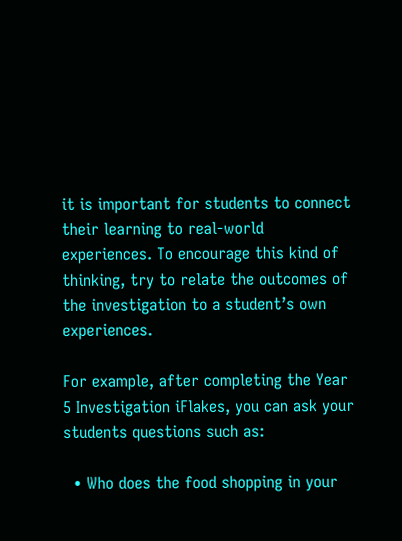it is important for students to connect their learning to real-world experiences. To encourage this kind of thinking, try to relate the outcomes of the investigation to a student’s own experiences.

For example, after completing the Year 5 Investigation iFlakes, you can ask your students questions such as:

  • Who does the food shopping in your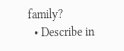family?
  • Describe in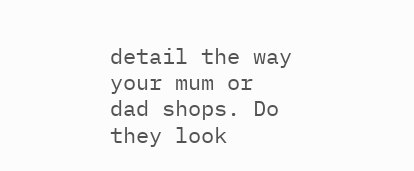detail the way your mum or dad shops. Do they look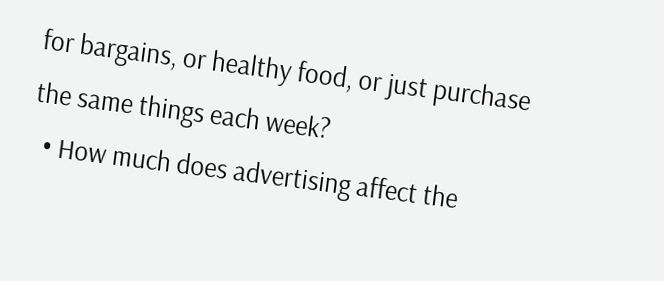for bargains, or healthy food, or just purchase the same things each week?
  • How much does advertising affect the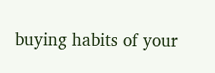buying habits of your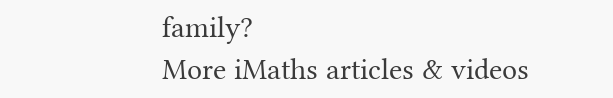family?
More iMaths articles & videos